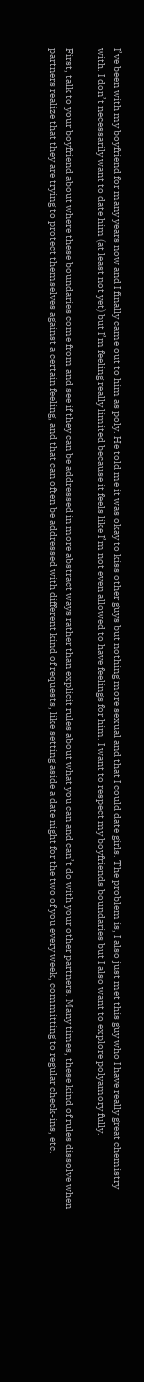I’ve been with my boyfriend for many years now and I finally came out to him as poly. He told me it was okay to kiss other guys but nothing more sexual and that I could date girls. The problem is, I also just met this guy who I have really great chemistry with. I don’t necessarily want to date him (at least not yet) but I’m feeling really limited because it feels like I’m not even allowed to have feelings for him. I want to respect my boyfriends boundaries but I also want to explore polyamory fully.

First, talk to your boyfriend about where these boundaries come from and see if they can be addressed in more abstract ways rather than explicit rules about what you can and can’t do with your other partners. Many times, these kind of rules dissolve when partners realize that they are trying to protect themselves against a certain feeling, and that can often be addressed with different kind of requests, like setting aside a date night for the two of you every week, committing to regular check-ins, etc.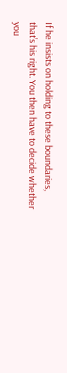If he insists on holding to these boundaries, that’s his right. You then have to decide whether you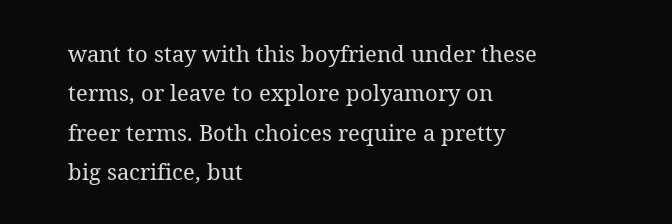want to stay with this boyfriend under these terms, or leave to explore polyamory on freer terms. Both choices require a pretty big sacrifice, but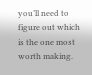you’ll need to figure out which is the one most worth making.